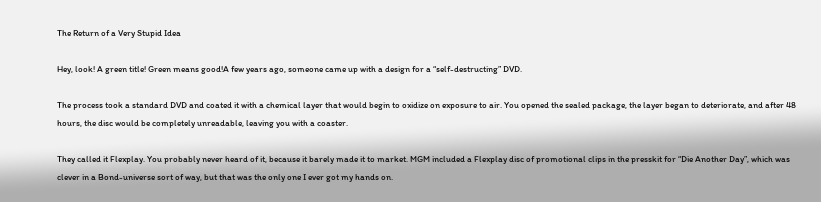The Return of a Very Stupid Idea

Hey, look! A green title! Green means good!A few years ago, someone came up with a design for a “self-destructing” DVD.

The process took a standard DVD and coated it with a chemical layer that would begin to oxidize on exposure to air. You opened the sealed package, the layer began to deteriorate, and after 48 hours, the disc would be completely unreadable, leaving you with a coaster.

They called it Flexplay. You probably never heard of it, because it barely made it to market. MGM included a Flexplay disc of promotional clips in the presskit for “Die Another Day”, which was clever in a Bond-universe sort of way, but that was the only one I ever got my hands on.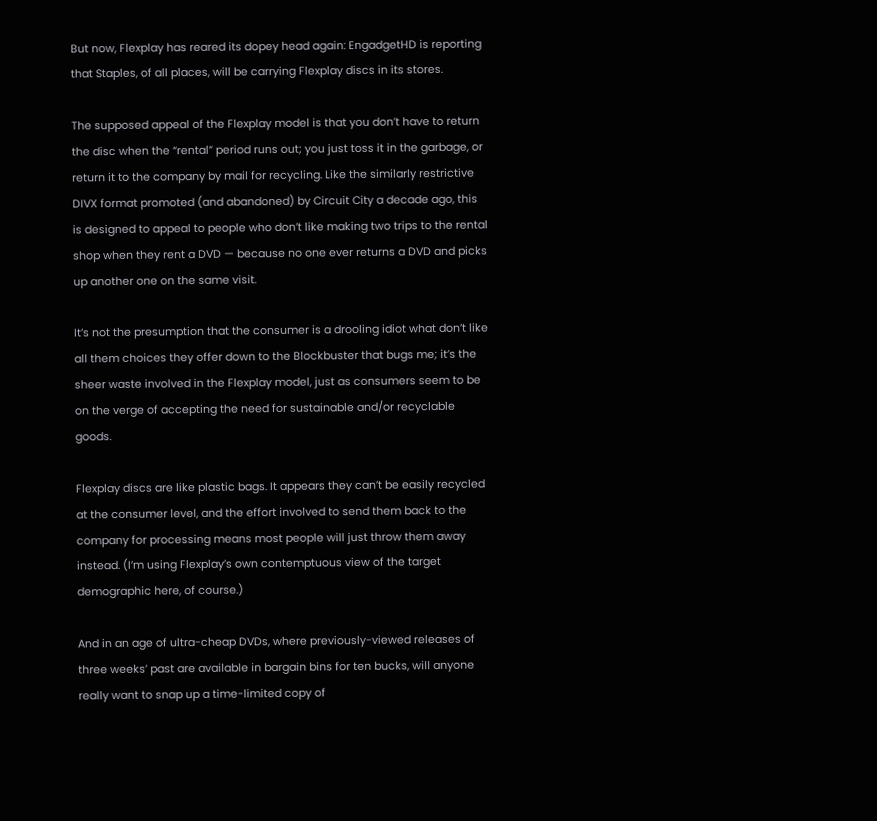But now, Flexplay has reared its dopey head again: EngadgetHD is reporting that Staples, of all places, will be carrying Flexplay discs in its stores.

The supposed appeal of the Flexplay model is that you don’t have to return the disc when the “rental” period runs out; you just toss it in the garbage, or return it to the company by mail for recycling. Like the similarly restrictive DIVX format promoted (and abandoned) by Circuit City a decade ago, this is designed to appeal to people who don’t like making two trips to the rental shop when they rent a DVD — because no one ever returns a DVD and picks up another one on the same visit.

It’s not the presumption that the consumer is a drooling idiot what don’t like all them choices they offer down to the Blockbuster that bugs me; it’s the sheer waste involved in the Flexplay model, just as consumers seem to be on the verge of accepting the need for sustainable and/or recyclable goods.

Flexplay discs are like plastic bags. It appears they can’t be easily recycled at the consumer level, and the effort involved to send them back to the company for processing means most people will just throw them away instead. (I’m using Flexplay’s own contemptuous view of the target demographic here, of course.)

And in an age of ultra-cheap DVDs, where previously-viewed releases of three weeks’ past are available in bargain bins for ten bucks, will anyone really want to snap up a time-limited copy of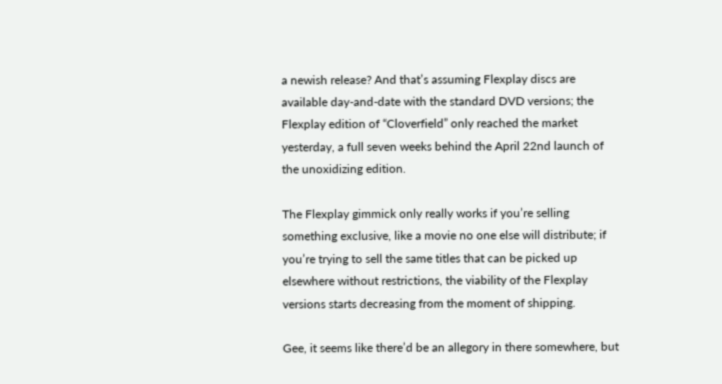a newish release? And that’s assuming Flexplay discs are available day-and-date with the standard DVD versions; the Flexplay edition of “Cloverfield” only reached the market yesterday, a full seven weeks behind the April 22nd launch of the unoxidizing edition.

The Flexplay gimmick only really works if you’re selling something exclusive, like a movie no one else will distribute; if you’re trying to sell the same titles that can be picked up elsewhere without restrictions, the viability of the Flexplay versions starts decreasing from the moment of shipping.

Gee, it seems like there’d be an allegory in there somewhere, but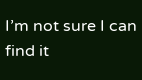I’m not sure I can find it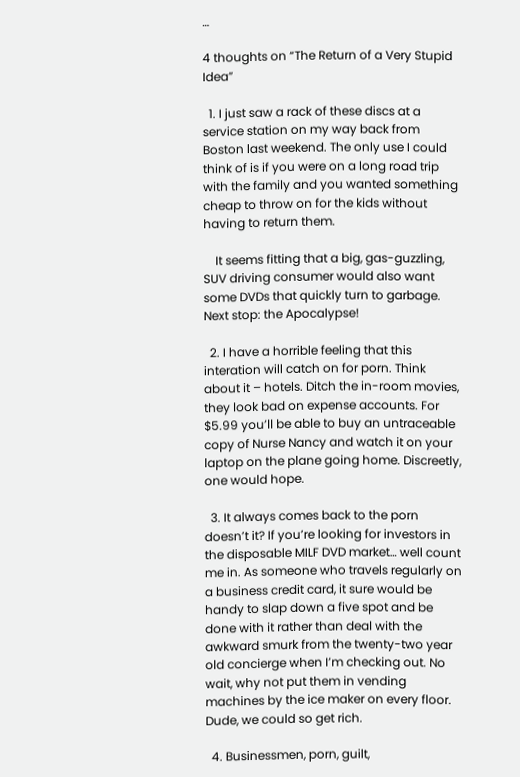…

4 thoughts on “The Return of a Very Stupid Idea”

  1. I just saw a rack of these discs at a service station on my way back from Boston last weekend. The only use I could think of is if you were on a long road trip with the family and you wanted something cheap to throw on for the kids without having to return them.

    It seems fitting that a big, gas-guzzling, SUV driving consumer would also want some DVDs that quickly turn to garbage. Next stop: the Apocalypse!

  2. I have a horrible feeling that this interation will catch on for porn. Think about it – hotels. Ditch the in-room movies, they look bad on expense accounts. For $5.99 you’ll be able to buy an untraceable copy of Nurse Nancy and watch it on your laptop on the plane going home. Discreetly, one would hope.

  3. It always comes back to the porn doesn’t it? If you’re looking for investors in the disposable MILF DVD market… well count me in. As someone who travels regularly on a business credit card, it sure would be handy to slap down a five spot and be done with it rather than deal with the awkward smurk from the twenty-two year old concierge when I’m checking out. No wait, why not put them in vending machines by the ice maker on every floor. Dude, we could so get rich.

  4. Businessmen, porn, guilt,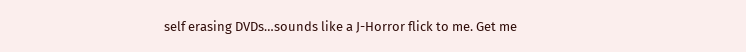self erasing DVDs…sounds like a J-Horror flick to me. Get me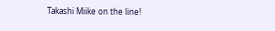Takashi Miike on the line!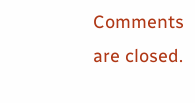Comments are closed.